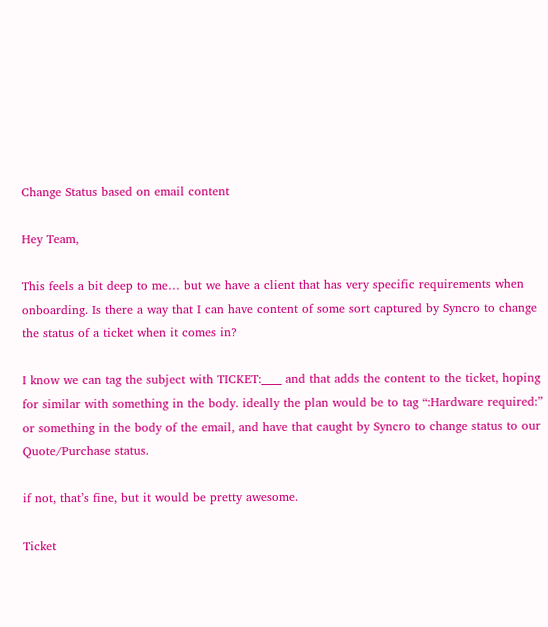Change Status based on email content

Hey Team,

This feels a bit deep to me… but we have a client that has very specific requirements when onboarding. Is there a way that I can have content of some sort captured by Syncro to change the status of a ticket when it comes in?

I know we can tag the subject with TICKET:____ and that adds the content to the ticket, hoping for similar with something in the body. ideally the plan would be to tag “:Hardware required:” or something in the body of the email, and have that caught by Syncro to change status to our Quote/Purchase status.

if not, that’s fine, but it would be pretty awesome.

Ticket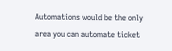Automations would be the only area you can automate ticket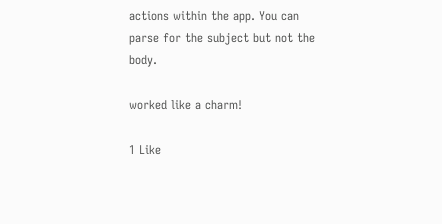actions within the app. You can parse for the subject but not the body.

worked like a charm!

1 Like